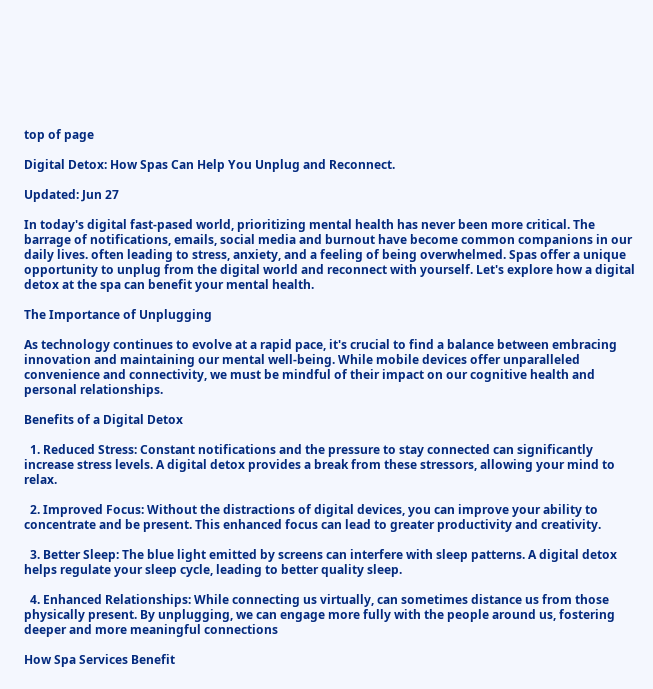top of page

Digital Detox: How Spas Can Help You Unplug and Reconnect.

Updated: Jun 27

In today's digital fast-pased world, prioritizing mental health has never been more critical. The barrage of notifications, emails, social media and burnout have become common companions in our daily lives. often leading to stress, anxiety, and a feeling of being overwhelmed. Spas offer a unique opportunity to unplug from the digital world and reconnect with yourself. Let's explore how a digital detox at the spa can benefit your mental health.

The Importance of Unplugging

As technology continues to evolve at a rapid pace, it's crucial to find a balance between embracing innovation and maintaining our mental well-being. While mobile devices offer unparalleled convenience and connectivity, we must be mindful of their impact on our cognitive health and personal relationships.

Benefits of a Digital Detox

  1. Reduced Stress: Constant notifications and the pressure to stay connected can significantly increase stress levels. A digital detox provides a break from these stressors, allowing your mind to relax.

  2. Improved Focus: Without the distractions of digital devices, you can improve your ability to concentrate and be present. This enhanced focus can lead to greater productivity and creativity.

  3. Better Sleep: The blue light emitted by screens can interfere with sleep patterns. A digital detox helps regulate your sleep cycle, leading to better quality sleep.

  4. Enhanced Relationships: While connecting us virtually, can sometimes distance us from those physically present. By unplugging, we can engage more fully with the people around us, fostering deeper and more meaningful connections

How Spa Services Benefit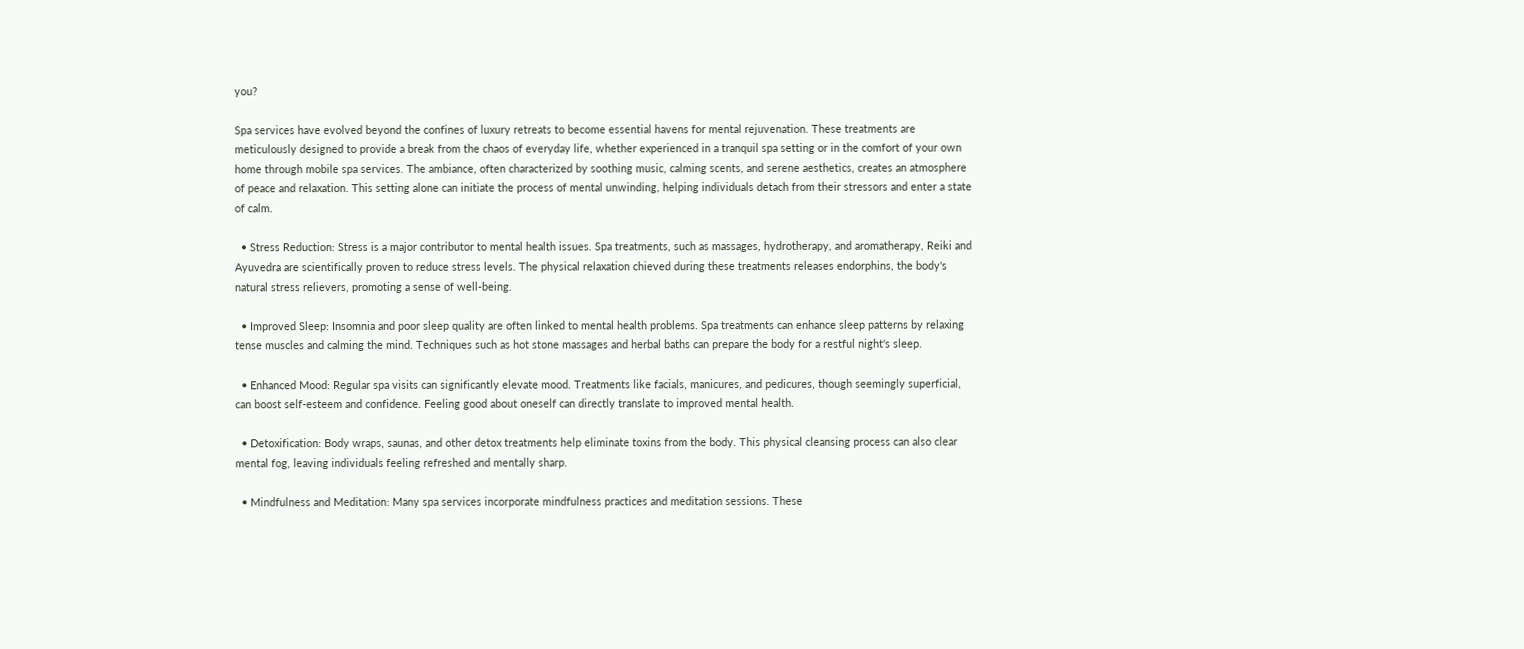you?

Spa services have evolved beyond the confines of luxury retreats to become essential havens for mental rejuvenation. These treatments are meticulously designed to provide a break from the chaos of everyday life, whether experienced in a tranquil spa setting or in the comfort of your own home through mobile spa services. The ambiance, often characterized by soothing music, calming scents, and serene aesthetics, creates an atmosphere of peace and relaxation. This setting alone can initiate the process of mental unwinding, helping individuals detach from their stressors and enter a state of calm.

  • Stress Reduction: Stress is a major contributor to mental health issues. Spa treatments, such as massages, hydrotherapy, and aromatherapy, Reiki and Ayuvedra are scientifically proven to reduce stress levels. The physical relaxation chieved during these treatments releases endorphins, the body's natural stress relievers, promoting a sense of well-being.

  • Improved Sleep: Insomnia and poor sleep quality are often linked to mental health problems. Spa treatments can enhance sleep patterns by relaxing tense muscles and calming the mind. Techniques such as hot stone massages and herbal baths can prepare the body for a restful night's sleep.

  • Enhanced Mood: Regular spa visits can significantly elevate mood. Treatments like facials, manicures, and pedicures, though seemingly superficial, can boost self-esteem and confidence. Feeling good about oneself can directly translate to improved mental health.

  • Detoxification: Body wraps, saunas, and other detox treatments help eliminate toxins from the body. This physical cleansing process can also clear mental fog, leaving individuals feeling refreshed and mentally sharp.

  • Mindfulness and Meditation: Many spa services incorporate mindfulness practices and meditation sessions. These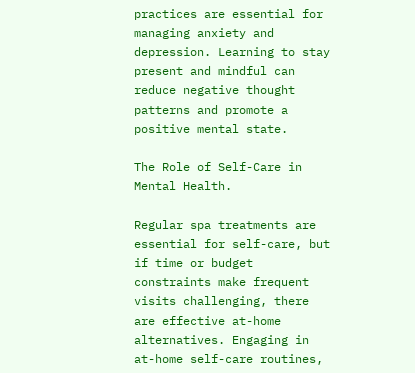practices are essential for managing anxiety and depression. Learning to stay present and mindful can reduce negative thought patterns and promote a positive mental state.

The Role of Self-Care in Mental Health.

Regular spa treatments are essential for self-care, but if time or budget constraints make frequent visits challenging, there are effective at-home alternatives. Engaging in at-home self-care routines,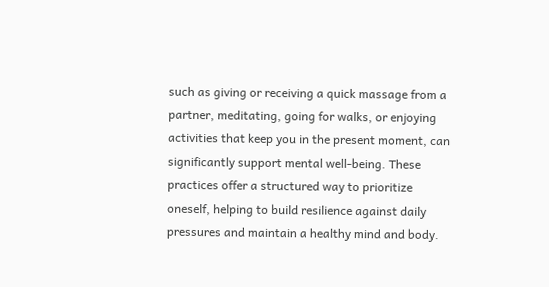such as giving or receiving a quick massage from a partner, meditating, going for walks, or enjoying activities that keep you in the present moment, can significantly support mental well-being. These practices offer a structured way to prioritize oneself, helping to build resilience against daily pressures and maintain a healthy mind and body.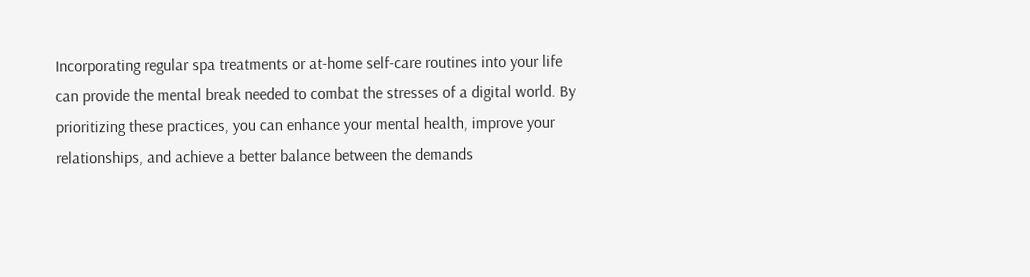Incorporating regular spa treatments or at-home self-care routines into your life can provide the mental break needed to combat the stresses of a digital world. By prioritizing these practices, you can enhance your mental health, improve your relationships, and achieve a better balance between the demands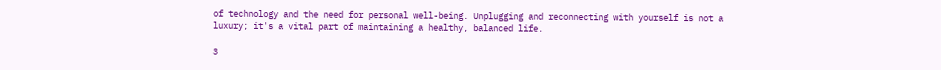of technology and the need for personal well-being. Unplugging and reconnecting with yourself is not a luxury; it's a vital part of maintaining a healthy, balanced life.

3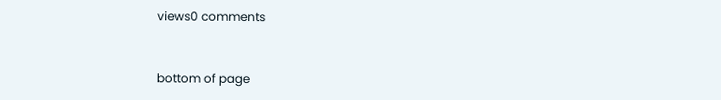views0 comments


bottom of page